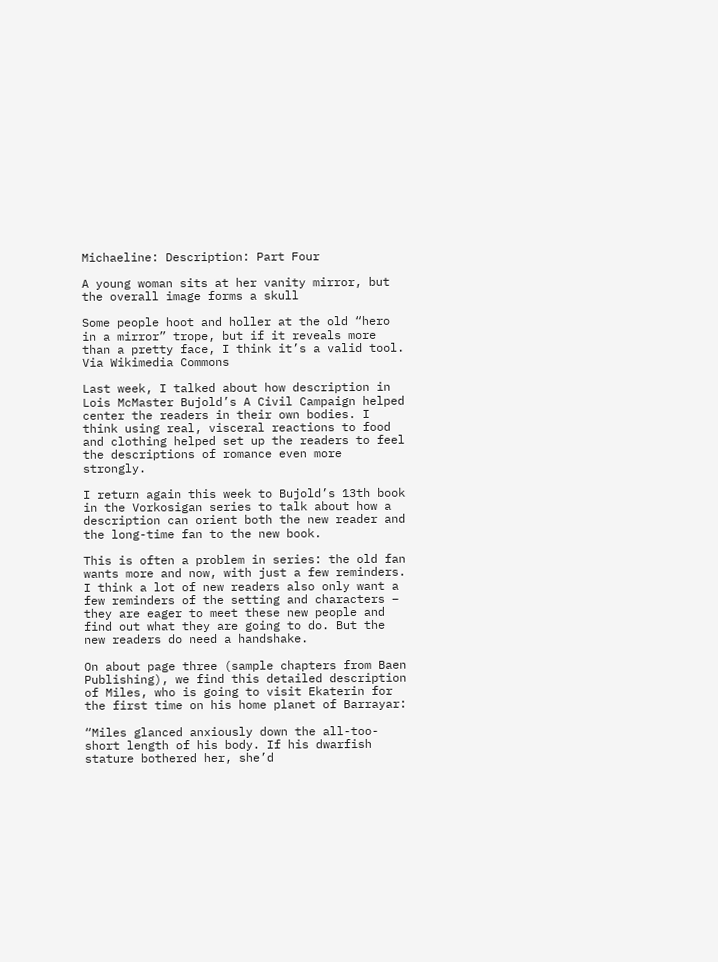Michaeline: Description: Part Four

A young woman sits at her vanity mirror, but the overall image forms a skull

Some people hoot and holler at the old “hero in a mirror” trope, but if it reveals more than a pretty face, I think it’s a valid tool. Via Wikimedia Commons

Last week, I talked about how description in Lois McMaster Bujold’s A Civil Campaign helped center the readers in their own bodies. I think using real, visceral reactions to food and clothing helped set up the readers to feel the descriptions of romance even more strongly.

I return again this week to Bujold’s 13th book in the Vorkosigan series to talk about how a description can orient both the new reader and the long-time fan to the new book.

This is often a problem in series: the old fan wants more and now, with just a few reminders. I think a lot of new readers also only want a few reminders of the setting and characters – they are eager to meet these new people and find out what they are going to do. But the new readers do need a handshake.

On about page three (sample chapters from Baen Publishing), we find this detailed description of Miles, who is going to visit Ekaterin for the first time on his home planet of Barrayar:

“Miles glanced anxiously down the all-too-short length of his body. If his dwarfish stature bothered her, she’d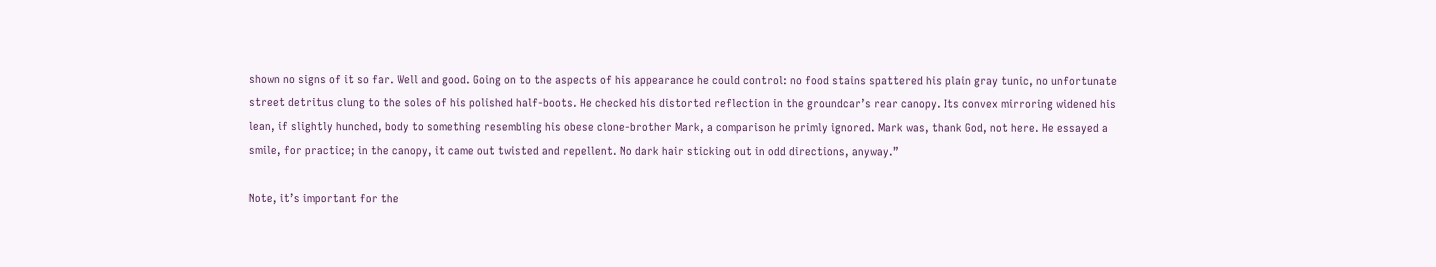shown no signs of it so far. Well and good. Going on to the aspects of his appearance he could control: no food stains spattered his plain gray tunic, no unfortunate street detritus clung to the soles of his polished half-boots. He checked his distorted reflection in the groundcar’s rear canopy. Its convex mirroring widened his lean, if slightly hunched, body to something resembling his obese clone-brother Mark, a comparison he primly ignored. Mark was, thank God, not here. He essayed a smile, for practice; in the canopy, it came out twisted and repellent. No dark hair sticking out in odd directions, anyway.”

Note, it’s important for the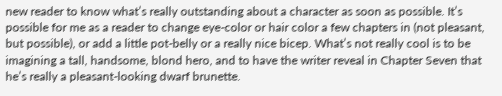new reader to know what’s really outstanding about a character as soon as possible. It’s possible for me as a reader to change eye-color or hair color a few chapters in (not pleasant, but possible), or add a little pot-belly or a really nice bicep. What’s not really cool is to be imagining a tall, handsome, blond hero, and to have the writer reveal in Chapter Seven that he’s really a pleasant-looking dwarf brunette.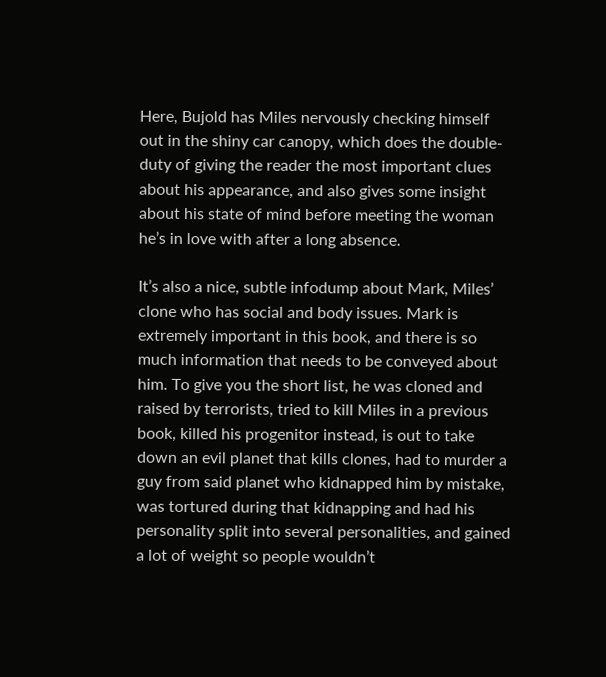Here, Bujold has Miles nervously checking himself out in the shiny car canopy, which does the double-duty of giving the reader the most important clues about his appearance, and also gives some insight about his state of mind before meeting the woman he’s in love with after a long absence.

It’s also a nice, subtle infodump about Mark, Miles’ clone who has social and body issues. Mark is extremely important in this book, and there is so much information that needs to be conveyed about him. To give you the short list, he was cloned and raised by terrorists, tried to kill Miles in a previous book, killed his progenitor instead, is out to take down an evil planet that kills clones, had to murder a guy from said planet who kidnapped him by mistake, was tortured during that kidnapping and had his personality split into several personalities, and gained a lot of weight so people wouldn’t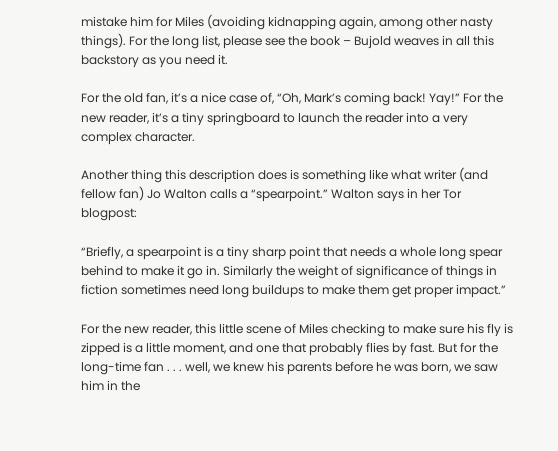mistake him for Miles (avoiding kidnapping again, among other nasty things). For the long list, please see the book – Bujold weaves in all this backstory as you need it.

For the old fan, it’s a nice case of, “Oh, Mark’s coming back! Yay!” For the new reader, it’s a tiny springboard to launch the reader into a very complex character.

Another thing this description does is something like what writer (and fellow fan) Jo Walton calls a “spearpoint.” Walton says in her Tor blogpost:

“Briefly, a spearpoint is a tiny sharp point that needs a whole long spear behind to make it go in. Similarly the weight of significance of things in fiction sometimes need long buildups to make them get proper impact.”

For the new reader, this little scene of Miles checking to make sure his fly is zipped is a little moment, and one that probably flies by fast. But for the long-time fan . . . well, we knew his parents before he was born, we saw him in the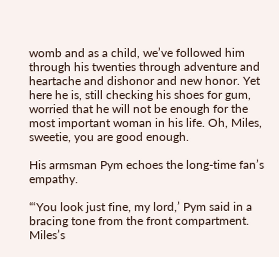womb and as a child, we’ve followed him through his twenties through adventure and heartache and dishonor and new honor. Yet here he is, still checking his shoes for gum, worried that he will not be enough for the most important woman in his life. Oh, Miles, sweetie, you are good enough.

His armsman Pym echoes the long-time fan’s empathy.

“‘You look just fine, my lord,’ Pym said in a bracing tone from the front compartment. Miles’s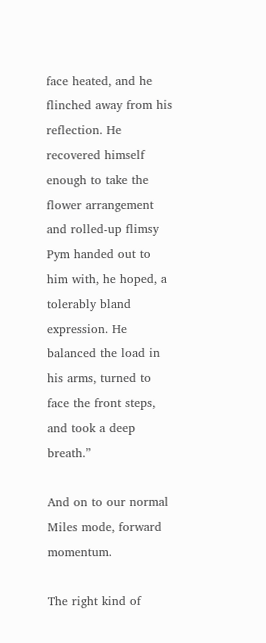face heated, and he flinched away from his reflection. He recovered himself enough to take the flower arrangement and rolled-up flimsy Pym handed out to him with, he hoped, a tolerably bland expression. He balanced the load in his arms, turned to face the front steps, and took a deep breath.”

And on to our normal Miles mode, forward momentum.

The right kind of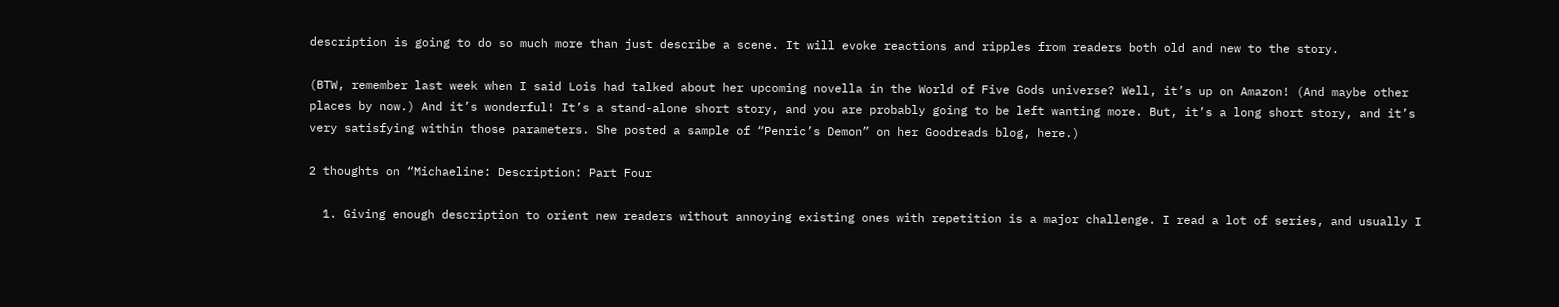description is going to do so much more than just describe a scene. It will evoke reactions and ripples from readers both old and new to the story.

(BTW, remember last week when I said Lois had talked about her upcoming novella in the World of Five Gods universe? Well, it’s up on Amazon! (And maybe other places by now.) And it’s wonderful! It’s a stand-alone short story, and you are probably going to be left wanting more. But, it’s a long short story, and it’s very satisfying within those parameters. She posted a sample of “Penric’s Demon” on her Goodreads blog, here.)

2 thoughts on “Michaeline: Description: Part Four

  1. Giving enough description to orient new readers without annoying existing ones with repetition is a major challenge. I read a lot of series, and usually I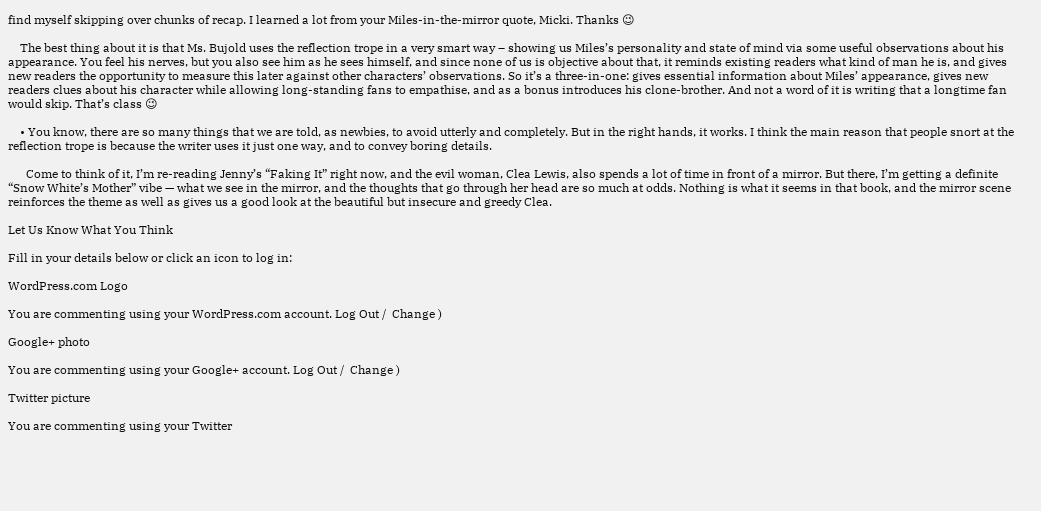find myself skipping over chunks of recap. I learned a lot from your Miles-in-the-mirror quote, Micki. Thanks 😉

    The best thing about it is that Ms. Bujold uses the reflection trope in a very smart way – showing us Miles’s personality and state of mind via some useful observations about his appearance. You feel his nerves, but you also see him as he sees himself, and since none of us is objective about that, it reminds existing readers what kind of man he is, and gives new readers the opportunity to measure this later against other characters’ observations. So it’s a three-in-one: gives essential information about Miles’ appearance, gives new readers clues about his character while allowing long-standing fans to empathise, and as a bonus introduces his clone-brother. And not a word of it is writing that a longtime fan would skip. That’s class 😉

    • You know, there are so many things that we are told, as newbies, to avoid utterly and completely. But in the right hands, it works. I think the main reason that people snort at the reflection trope is because the writer uses it just one way, and to convey boring details.

      Come to think of it, I’m re-reading Jenny’s “Faking It” right now, and the evil woman, Clea Lewis, also spends a lot of time in front of a mirror. But there, I’m getting a definite “Snow White’s Mother” vibe — what we see in the mirror, and the thoughts that go through her head are so much at odds. Nothing is what it seems in that book, and the mirror scene reinforces the theme as well as gives us a good look at the beautiful but insecure and greedy Clea.

Let Us Know What You Think

Fill in your details below or click an icon to log in:

WordPress.com Logo

You are commenting using your WordPress.com account. Log Out /  Change )

Google+ photo

You are commenting using your Google+ account. Log Out /  Change )

Twitter picture

You are commenting using your Twitter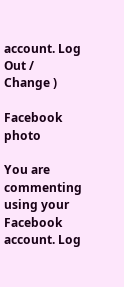account. Log Out /  Change )

Facebook photo

You are commenting using your Facebook account. Log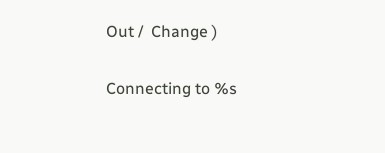Out /  Change )

Connecting to %s